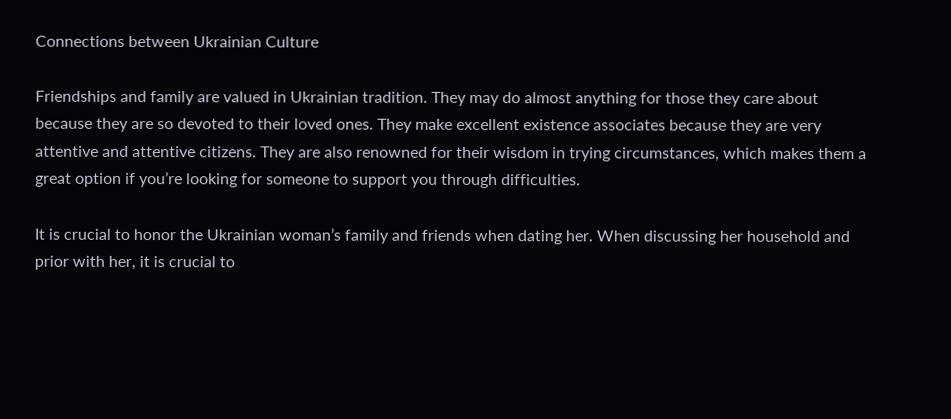Connections between Ukrainian Culture

Friendships and family are valued in Ukrainian tradition. They may do almost anything for those they care about because they are so devoted to their loved ones. They make excellent existence associates because they are very attentive and attentive citizens. They are also renowned for their wisdom in trying circumstances, which makes them a great option if you’re looking for someone to support you through difficulties.

It is crucial to honor the Ukrainian woman’s family and friends when dating her. When discussing her household and prior with her, it is crucial to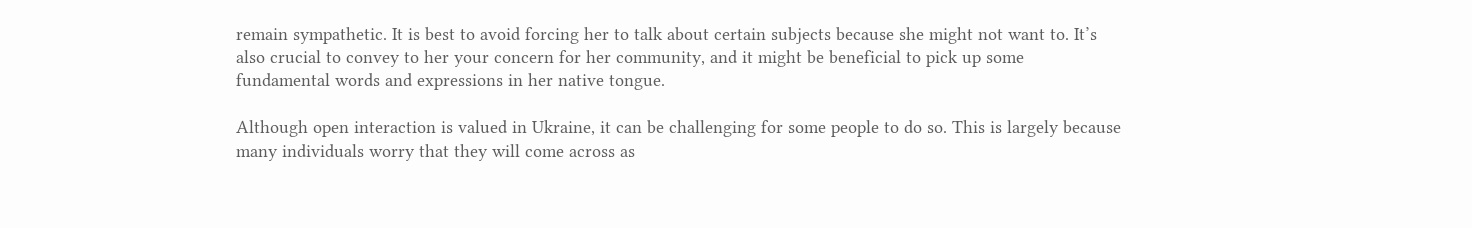remain sympathetic. It is best to avoid forcing her to talk about certain subjects because she might not want to. It’s also crucial to convey to her your concern for her community, and it might be beneficial to pick up some fundamental words and expressions in her native tongue.

Although open interaction is valued in Ukraine, it can be challenging for some people to do so. This is largely because many individuals worry that they will come across as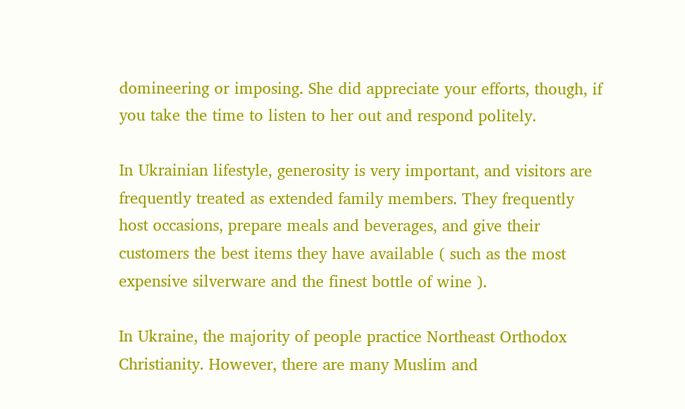domineering or imposing. She did appreciate your efforts, though, if you take the time to listen to her out and respond politely.

In Ukrainian lifestyle, generosity is very important, and visitors are frequently treated as extended family members. They frequently host occasions, prepare meals and beverages, and give their customers the best items they have available ( such as the most expensive silverware and the finest bottle of wine ).

In Ukraine, the majority of people practice Northeast Orthodox Christianity. However, there are many Muslim and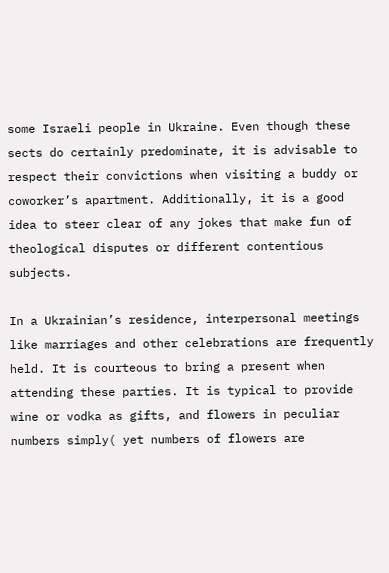some Israeli people in Ukraine. Even though these sects do certainly predominate, it is advisable to respect their convictions when visiting a buddy or coworker’s apartment. Additionally, it is a good idea to steer clear of any jokes that make fun of theological disputes or different contentious subjects.

In a Ukrainian’s residence, interpersonal meetings like marriages and other celebrations are frequently held. It is courteous to bring a present when attending these parties. It is typical to provide wine or vodka as gifts, and flowers in peculiar numbers simply( yet numbers of flowers are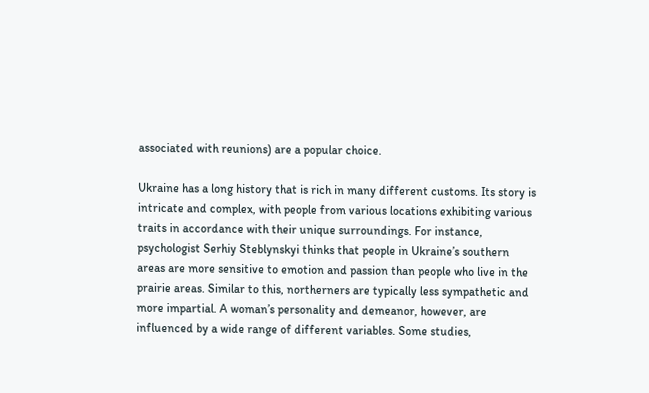associated with reunions) are a popular choice.

Ukraine has a long history that is rich in many different customs. Its story is intricate and complex, with people from various locations exhibiting various traits in accordance with their unique surroundings. For instance, psychologist Serhiy Steblynskyi thinks that people in Ukraine’s southern areas are more sensitive to emotion and passion than people who live in the prairie areas. Similar to this, northerners are typically less sympathetic and more impartial. A woman’s personality and demeanor, however, are influenced by a wide range of different variables. Some studies,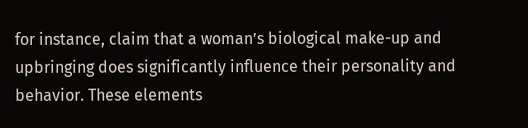for instance, claim that a woman’s biological make-up and upbringing does significantly influence their personality and behavior. These elements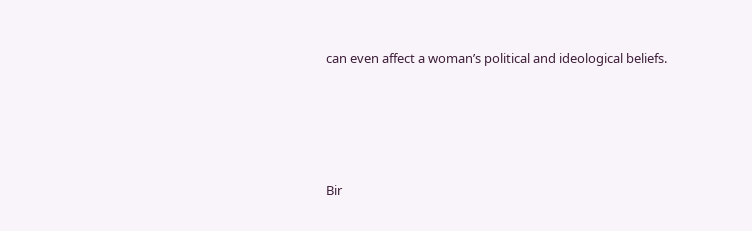can even affect a woman’s political and ideological beliefs.






Bir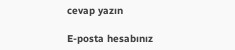cevap yazın

E-posta hesabınız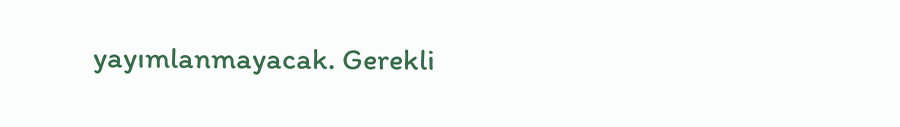yayımlanmayacak. Gerekli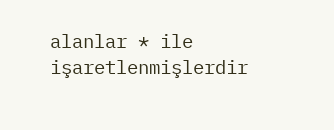alanlar * ile işaretlenmişlerdir